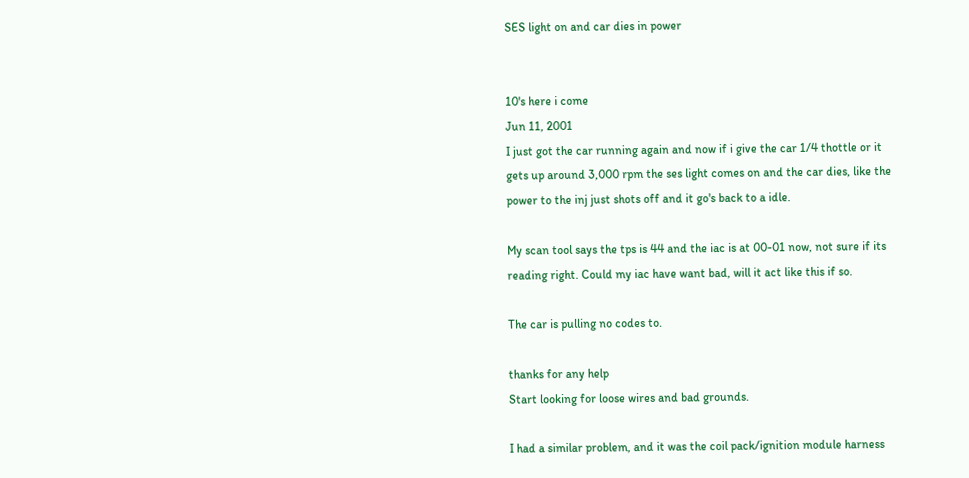SES light on and car dies in power


10's here i come
Jun 11, 2001
I just got the car running again and now if i give the car 1/4 thottle or it gets up around 3,000 rpm the ses light comes on and the car dies, like the power to the inj just shots off and it go's back to a idle.

My scan tool says the tps is 44 and the iac is at 00-01 now, not sure if its reading right. Could my iac have want bad, will it act like this if so.

The car is pulling no codes to.

thanks for any help
Start looking for loose wires and bad grounds.

I had a similar problem, and it was the coil pack/ignition module harness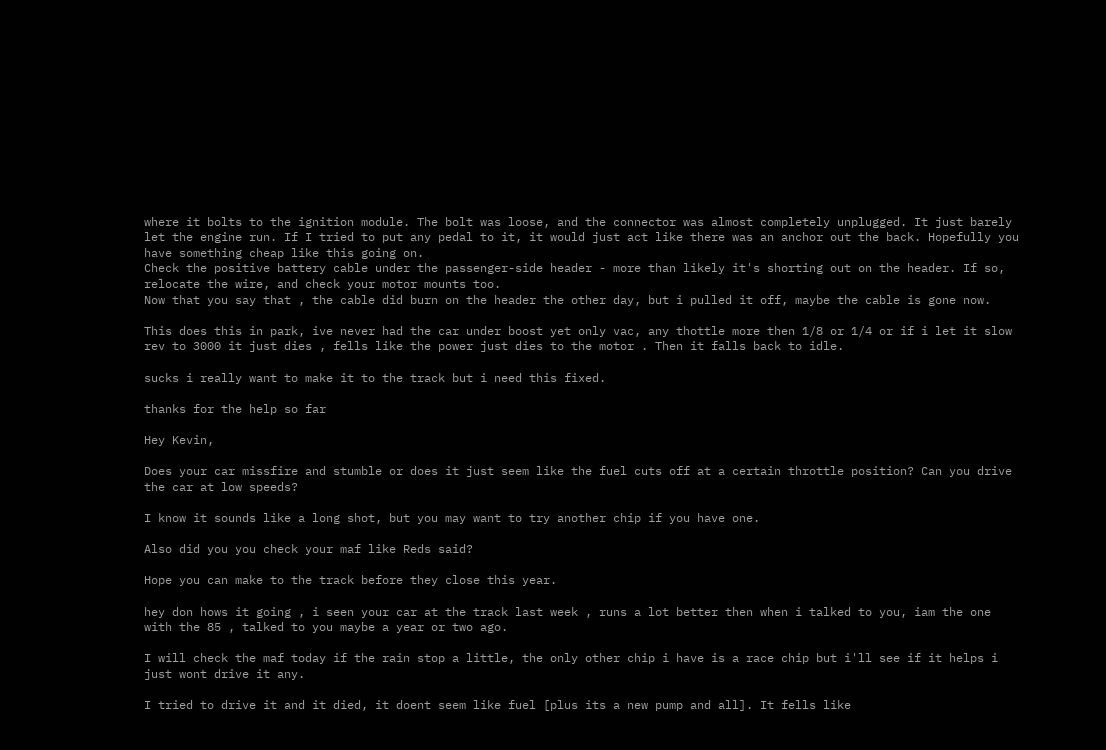where it bolts to the ignition module. The bolt was loose, and the connector was almost completely unplugged. It just barely let the engine run. If I tried to put any pedal to it, it would just act like there was an anchor out the back. Hopefully you have something cheap like this going on.
Check the positive battery cable under the passenger-side header - more than likely it's shorting out on the header. If so, relocate the wire, and check your motor mounts too.
Now that you say that , the cable did burn on the header the other day, but i pulled it off, maybe the cable is gone now.

This does this in park, ive never had the car under boost yet only vac, any thottle more then 1/8 or 1/4 or if i let it slow rev to 3000 it just dies , fells like the power just dies to the motor . Then it falls back to idle.

sucks i really want to make it to the track but i need this fixed.

thanks for the help so far

Hey Kevin,

Does your car missfire and stumble or does it just seem like the fuel cuts off at a certain throttle position? Can you drive the car at low speeds?

I know it sounds like a long shot, but you may want to try another chip if you have one.

Also did you you check your maf like Reds said?

Hope you can make to the track before they close this year.

hey don hows it going , i seen your car at the track last week , runs a lot better then when i talked to you, iam the one with the 85 , talked to you maybe a year or two ago.

I will check the maf today if the rain stop a little, the only other chip i have is a race chip but i'll see if it helps i just wont drive it any.

I tried to drive it and it died, it doent seem like fuel [plus its a new pump and all]. It fells like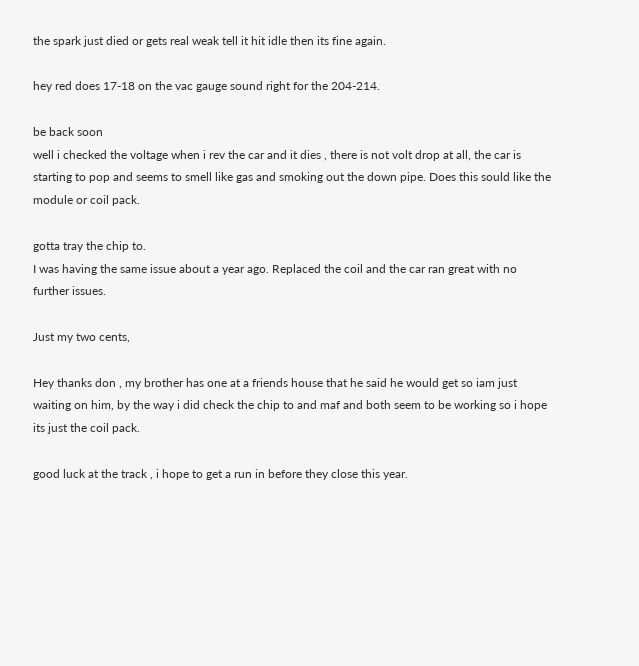the spark just died or gets real weak tell it hit idle then its fine again.

hey red does 17-18 on the vac gauge sound right for the 204-214.

be back soon
well i checked the voltage when i rev the car and it dies , there is not volt drop at all, the car is starting to pop and seems to smell like gas and smoking out the down pipe. Does this sould like the module or coil pack.

gotta tray the chip to.
I was having the same issue about a year ago. Replaced the coil and the car ran great with no further issues.

Just my two cents,

Hey thanks don , my brother has one at a friends house that he said he would get so iam just waiting on him, by the way i did check the chip to and maf and both seem to be working so i hope its just the coil pack.

good luck at the track , i hope to get a run in before they close this year.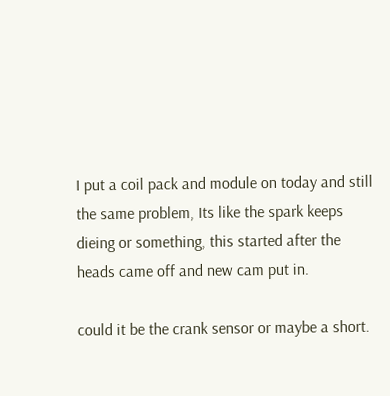I put a coil pack and module on today and still the same problem, Its like the spark keeps dieing or something, this started after the heads came off and new cam put in.

could it be the crank sensor or maybe a short.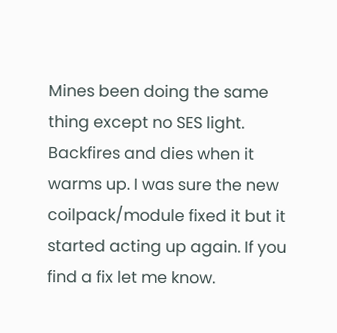Mines been doing the same thing except no SES light. Backfires and dies when it warms up. I was sure the new coilpack/module fixed it but it started acting up again. If you find a fix let me know.